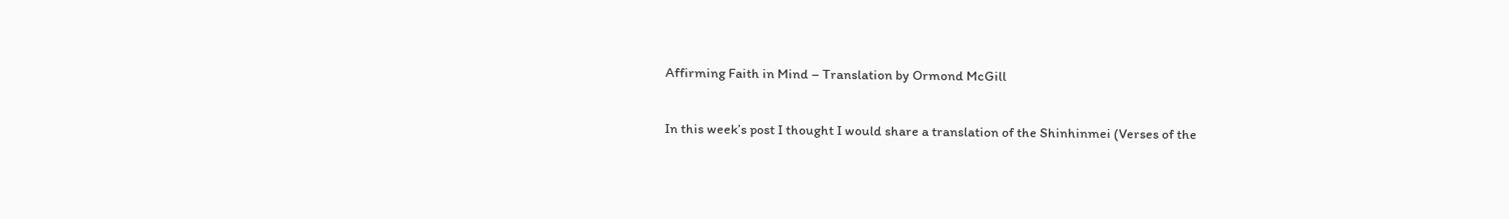Affirming Faith in Mind – Translation by Ormond McGill

In this week’s post I thought I would share a translation of the Shinhinmei (Verses of the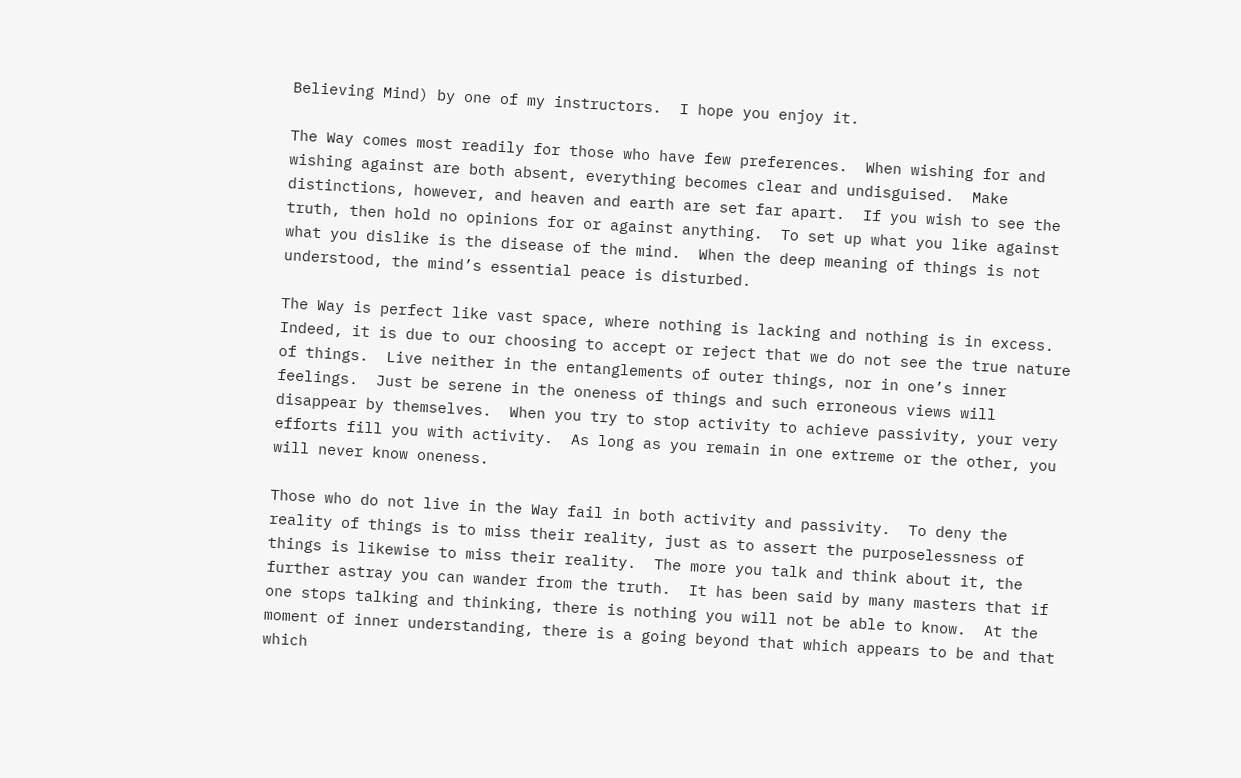Believing Mind) by one of my instructors.  I hope you enjoy it.

The Way comes most readily for those who have few preferences.  When wishing for and wishing against are both absent, everything becomes clear and undisguised.  Make distinctions, however, and heaven and earth are set far apart.  If you wish to see the truth, then hold no opinions for or against anything.  To set up what you like against what you dislike is the disease of the mind.  When the deep meaning of things is not understood, the mind’s essential peace is disturbed.

The Way is perfect like vast space, where nothing is lacking and nothing is in excess.  Indeed, it is due to our choosing to accept or reject that we do not see the true nature of things.  Live neither in the entanglements of outer things, nor in one’s inner feelings.  Just be serene in the oneness of things and such erroneous views will disappear by themselves.  When you try to stop activity to achieve passivity, your very efforts fill you with activity.  As long as you remain in one extreme or the other, you will never know oneness.

Those who do not live in the Way fail in both activity and passivity.  To deny the reality of things is to miss their reality, just as to assert the purposelessness of things is likewise to miss their reality.  The more you talk and think about it, the further astray you can wander from the truth.  It has been said by many masters that if one stops talking and thinking, there is nothing you will not be able to know.  At the moment of inner understanding, there is a going beyond that which appears to be and that which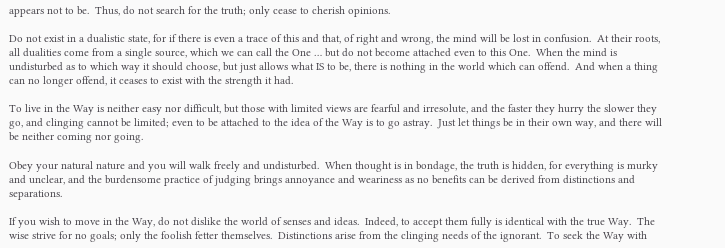appears not to be.  Thus, do not search for the truth; only cease to cherish opinions.

Do not exist in a dualistic state, for if there is even a trace of this and that, of right and wrong, the mind will be lost in confusion.  At their roots, all dualities come from a single source, which we can call the One … but do not become attached even to this One.  When the mind is undisturbed as to which way it should choose, but just allows what IS to be, there is nothing in the world which can offend.  And when a thing can no longer offend, it ceases to exist with the strength it had.

To live in the Way is neither easy nor difficult, but those with limited views are fearful and irresolute, and the faster they hurry the slower they go, and clinging cannot be limited; even to be attached to the idea of the Way is to go astray.  Just let things be in their own way, and there will be neither coming nor going.

Obey your natural nature and you will walk freely and undisturbed.  When thought is in bondage, the truth is hidden, for everything is murky and unclear, and the burdensome practice of judging brings annoyance and weariness as no benefits can be derived from distinctions and separations.

If you wish to move in the Way, do not dislike the world of senses and ideas.  Indeed, to accept them fully is identical with the true Way.  The wise strive for no goals; only the foolish fetter themselves.  Distinctions arise from the clinging needs of the ignorant.  To seek the Way with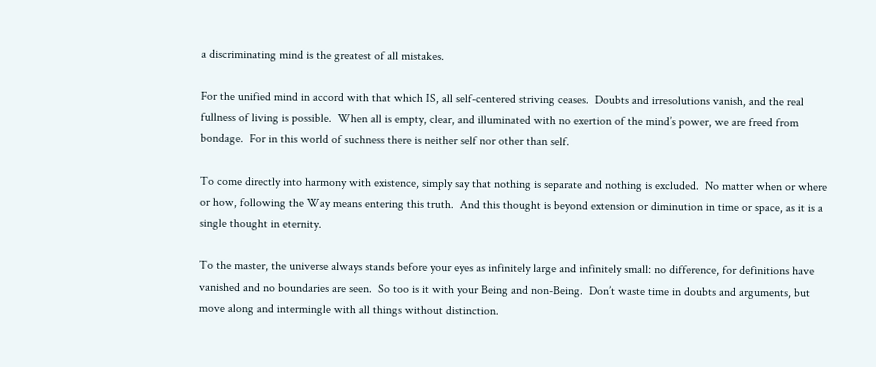a discriminating mind is the greatest of all mistakes.

For the unified mind in accord with that which IS, all self-centered striving ceases.  Doubts and irresolutions vanish, and the real fullness of living is possible.  When all is empty, clear, and illuminated with no exertion of the mind’s power, we are freed from bondage.  For in this world of suchness there is neither self nor other than self.

To come directly into harmony with existence, simply say that nothing is separate and nothing is excluded.  No matter when or where or how, following the Way means entering this truth.  And this thought is beyond extension or diminution in time or space, as it is a single thought in eternity.

To the master, the universe always stands before your eyes as infinitely large and infinitely small: no difference, for definitions have vanished and no boundaries are seen.  So too is it with your Being and non-Being.  Don’t waste time in doubts and arguments, but move along and intermingle with all things without distinction.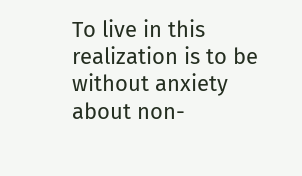To live in this realization is to be without anxiety about non-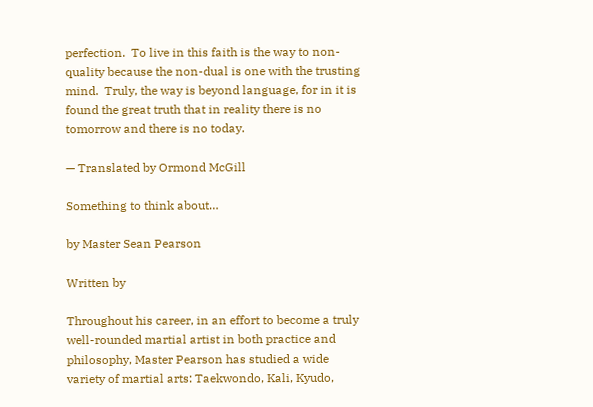perfection.  To live in this faith is the way to non-quality because the non-dual is one with the trusting mind.  Truly, the way is beyond language, for in it is found the great truth that in reality there is no tomorrow and there is no today.

— Translated by Ormond McGill

Something to think about…

by Master Sean Pearson

Written by

Throughout his career, in an effort to become a truly well-rounded martial artist in both practice and philosophy, Master Pearson has studied a wide variety of martial arts: Taekwondo, Kali, Kyudo,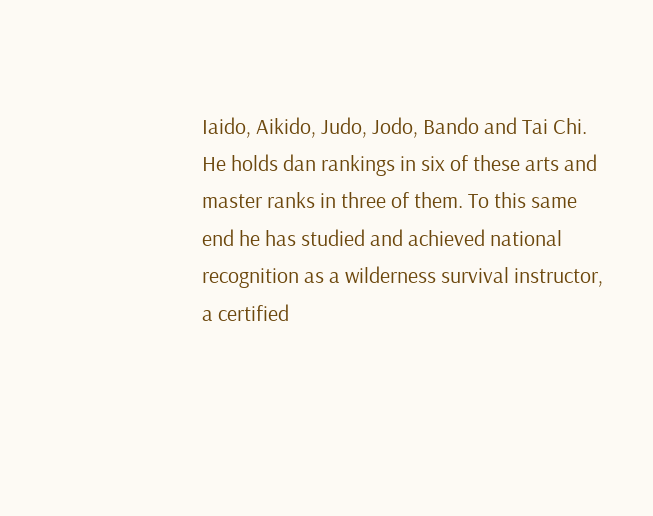Iaido, Aikido, Judo, Jodo, Bando and Tai Chi. He holds dan rankings in six of these arts and master ranks in three of them. To this same end he has studied and achieved national recognition as a wilderness survival instructor, a certified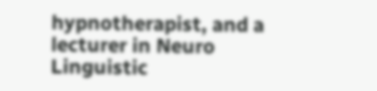hypnotherapist, and a lecturer in Neuro Linguistic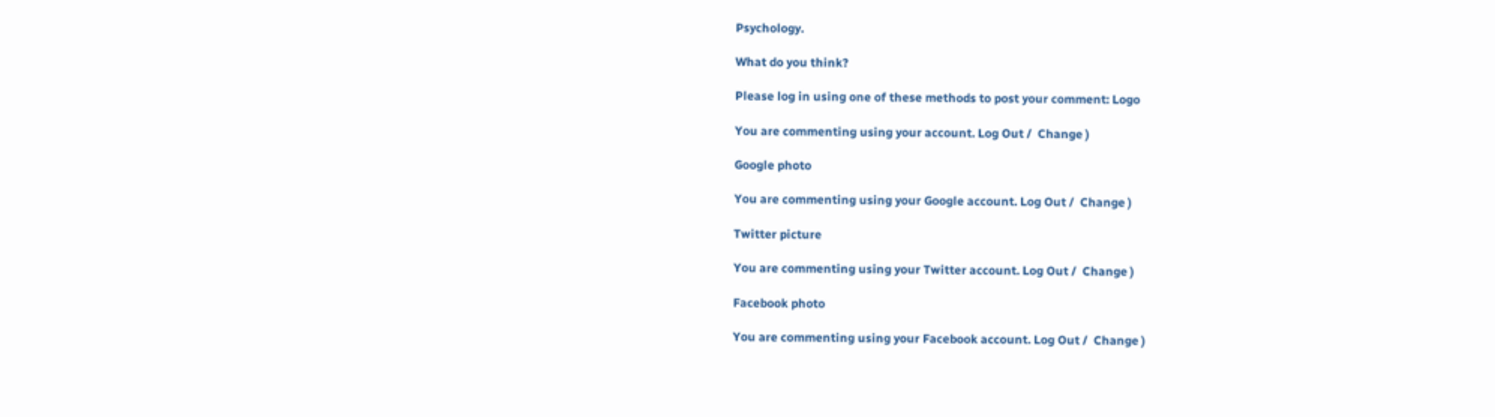Psychology.

What do you think?

Please log in using one of these methods to post your comment: Logo

You are commenting using your account. Log Out /  Change )

Google photo

You are commenting using your Google account. Log Out /  Change )

Twitter picture

You are commenting using your Twitter account. Log Out /  Change )

Facebook photo

You are commenting using your Facebook account. Log Out /  Change )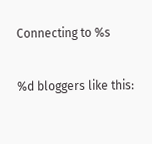Connecting to %s

%d bloggers like this: